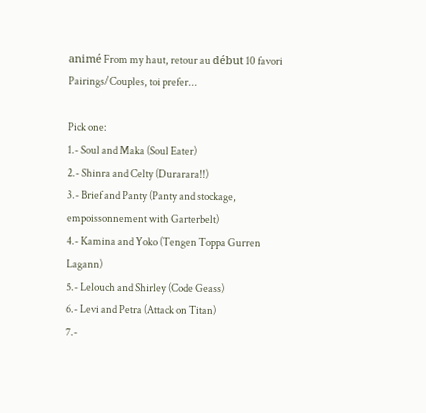animé From my haut, retour au début 10 favori Pairings/Couples, toi prefer...

Pick one:
1.- Soul and Maka (Soul Eater)
2.- Shinra and Celty (Durarara!!)
3.- Brief and Panty (Panty and stockage, empoissonnement with Garterbelt)
4.- Kamina and Yoko (Tengen Toppa Gurren Lagann)
5.- Lelouch and Shirley (Code Geass)
6.- Levi and Petra (Attack on Titan)
7.-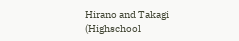Hirano and Takagi (Highschool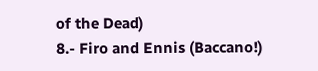of the Dead)
8.- Firo and Ennis (Baccano!)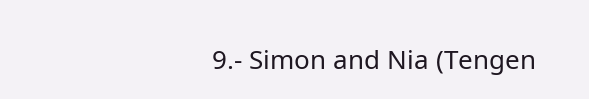9.- Simon and Nia (Tengen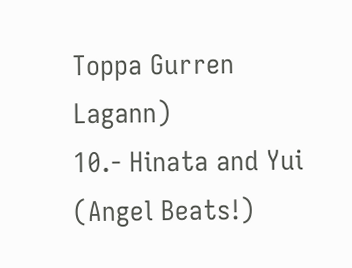Toppa Gurren Lagann)
10.- Hinata and Yui (Angel Beats!)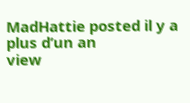MadHattie posted il y a plus d’un an
view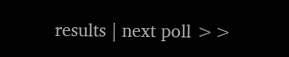results | next poll >>